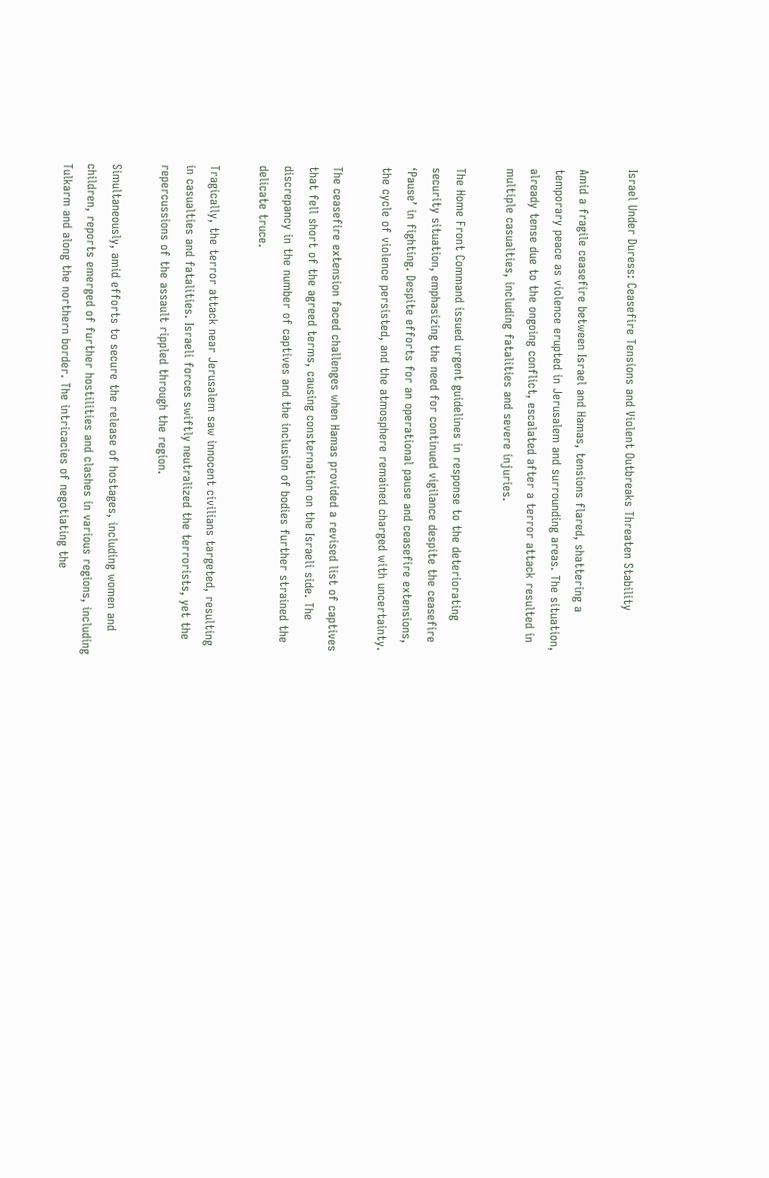Israel Under Duress: Ceasefire Tensions and Violent Outbreaks Threaten Stability

Amid a fragile ceasefire between Israel and Hamas, tensions flared, shattering a temporary peace as violence erupted in Jerusalem and surrounding areas. The situation, already tense due to the ongoing conflict, escalated after a terror attack resulted in multiple casualties, including fatalities and severe injuries.

The Home Front Command issued urgent guidelines in response to the deteriorating security situation, emphasizing the need for continued vigilance despite the ceasefire ‘Pause’ in fighting. Despite efforts for an operational pause and ceasefire extensions, the cycle of violence persisted, and the atmosphere remained charged with uncertainty.

The ceasefire extension faced challenges when Hamas provided a revised list of captives that fell short of the agreed terms, causing consternation on the Israeli side. The discrepancy in the number of captives and the inclusion of bodies further strained the delicate truce.

Tragically, the terror attack near Jerusalem saw innocent civilians targeted, resulting in casualties and fatalities. Israeli forces swiftly neutralized the terrorists, yet the repercussions of the assault rippled through the region.

Simultaneously, amid efforts to secure the release of hostages, including women and children, reports emerged of further hostilities and clashes in various regions, including Tulkarm and along the northern border. The intricacies of negotiating the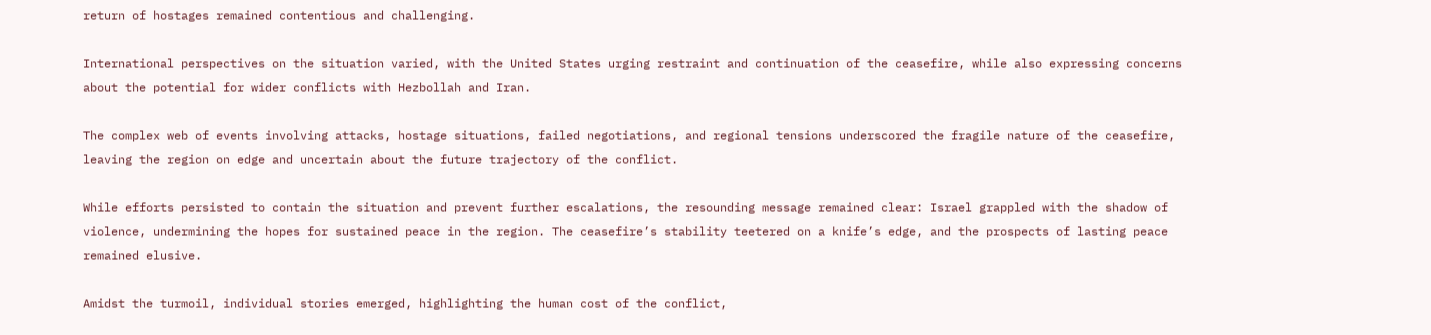return of hostages remained contentious and challenging.

International perspectives on the situation varied, with the United States urging restraint and continuation of the ceasefire, while also expressing concerns about the potential for wider conflicts with Hezbollah and Iran.

The complex web of events involving attacks, hostage situations, failed negotiations, and regional tensions underscored the fragile nature of the ceasefire, leaving the region on edge and uncertain about the future trajectory of the conflict.

While efforts persisted to contain the situation and prevent further escalations, the resounding message remained clear: Israel grappled with the shadow of violence, undermining the hopes for sustained peace in the region. The ceasefire’s stability teetered on a knife’s edge, and the prospects of lasting peace remained elusive.

Amidst the turmoil, individual stories emerged, highlighting the human cost of the conflict,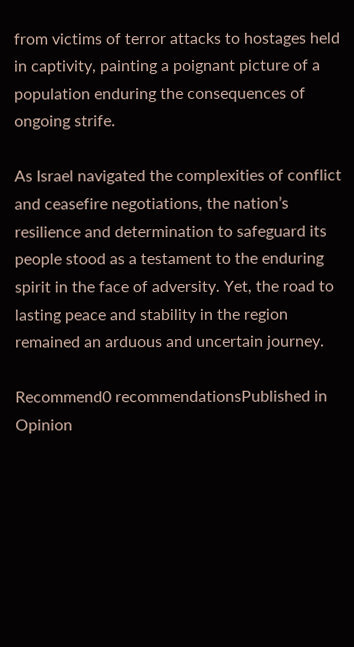from victims of terror attacks to hostages held in captivity, painting a poignant picture of a population enduring the consequences of ongoing strife.

As Israel navigated the complexities of conflict and ceasefire negotiations, the nation’s resilience and determination to safeguard its people stood as a testament to the enduring spirit in the face of adversity. Yet, the road to lasting peace and stability in the region remained an arduous and uncertain journey.

Recommend0 recommendationsPublished in Opinion